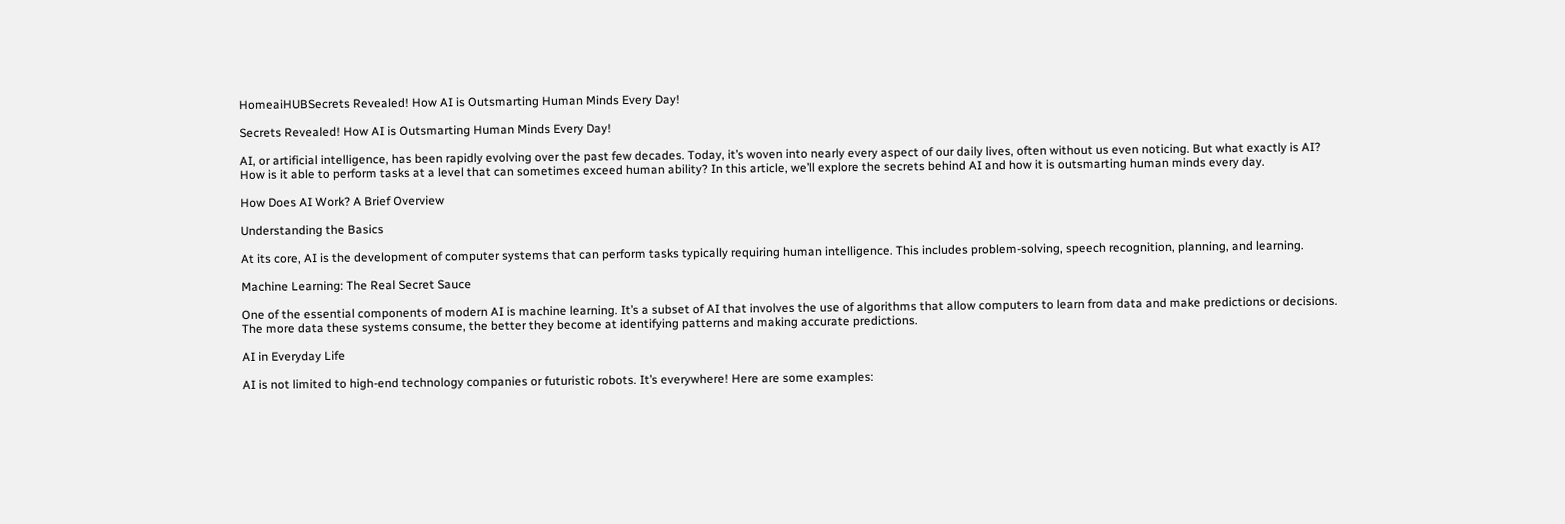HomeaiHUBSecrets Revealed! How AI is Outsmarting Human Minds Every Day!

Secrets Revealed! How AI is Outsmarting Human Minds Every Day!

AI, or artificial intelligence, has been rapidly evolving over the past few decades. Today, it’s woven into nearly every aspect of our daily lives, often without us even noticing. But what exactly is AI? How is it able to perform tasks at a level that can sometimes exceed human ability? In this article, we’ll explore the secrets behind AI and how it is outsmarting human minds every day.

How Does AI Work? A Brief Overview

Understanding the Basics

At its core, AI is the development of computer systems that can perform tasks typically requiring human intelligence. This includes problem-solving, speech recognition, planning, and learning.

Machine Learning: The Real Secret Sauce

One of the essential components of modern AI is machine learning. It’s a subset of AI that involves the use of algorithms that allow computers to learn from data and make predictions or decisions. The more data these systems consume, the better they become at identifying patterns and making accurate predictions.

AI in Everyday Life

AI is not limited to high-end technology companies or futuristic robots. It’s everywhere! Here are some examples: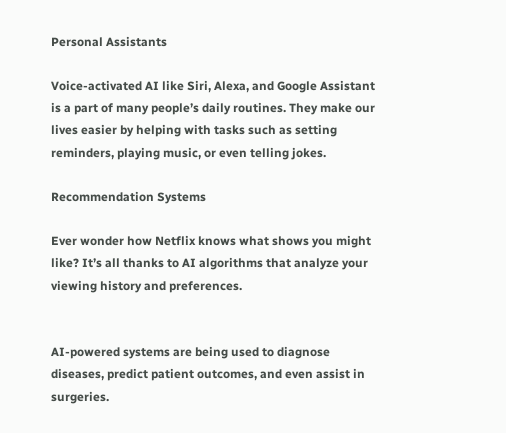Personal Assistants

Voice-activated AI like Siri, Alexa, and Google Assistant is a part of many people’s daily routines. They make our lives easier by helping with tasks such as setting reminders, playing music, or even telling jokes.

Recommendation Systems

Ever wonder how Netflix knows what shows you might like? It’s all thanks to AI algorithms that analyze your viewing history and preferences.


AI-powered systems are being used to diagnose diseases, predict patient outcomes, and even assist in surgeries.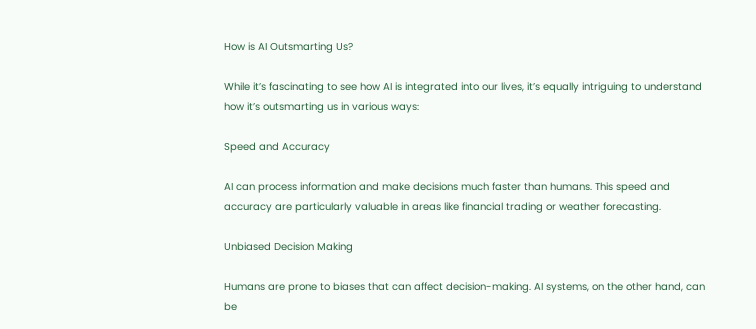How is AI Outsmarting Us?

While it’s fascinating to see how AI is integrated into our lives, it’s equally intriguing to understand how it’s outsmarting us in various ways:

Speed and Accuracy

AI can process information and make decisions much faster than humans. This speed and accuracy are particularly valuable in areas like financial trading or weather forecasting.

Unbiased Decision Making

Humans are prone to biases that can affect decision-making. AI systems, on the other hand, can be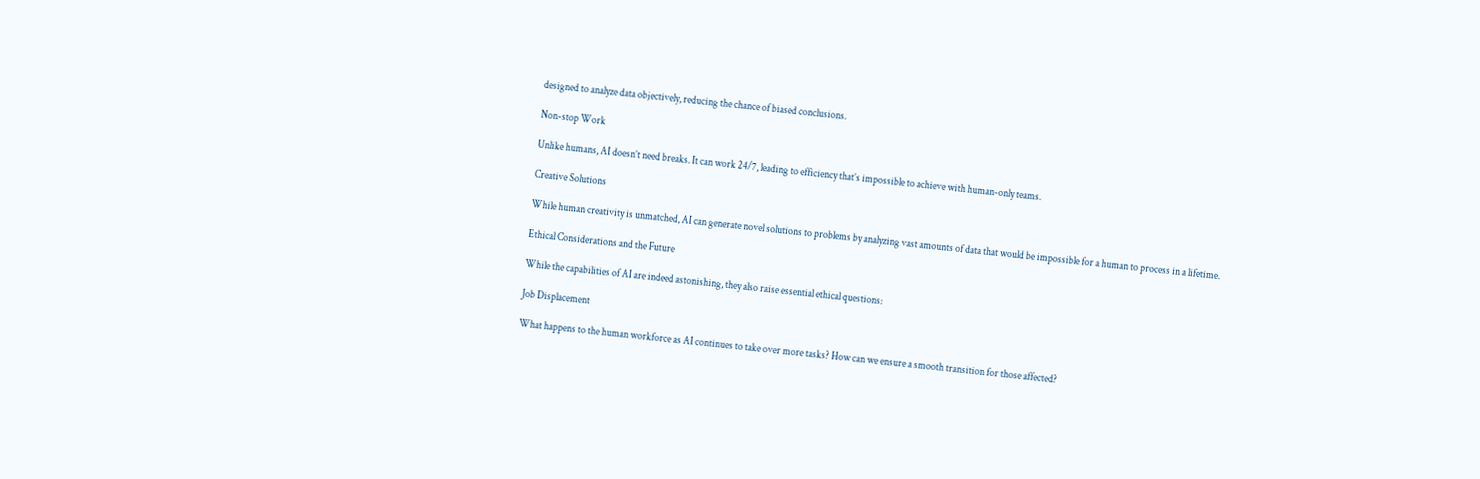designed to analyze data objectively, reducing the chance of biased conclusions.

Non-stop Work

Unlike humans, AI doesn’t need breaks. It can work 24/7, leading to efficiency that’s impossible to achieve with human-only teams.

Creative Solutions

While human creativity is unmatched, AI can generate novel solutions to problems by analyzing vast amounts of data that would be impossible for a human to process in a lifetime.

Ethical Considerations and the Future

While the capabilities of AI are indeed astonishing, they also raise essential ethical questions:

Job Displacement

What happens to the human workforce as AI continues to take over more tasks? How can we ensure a smooth transition for those affected?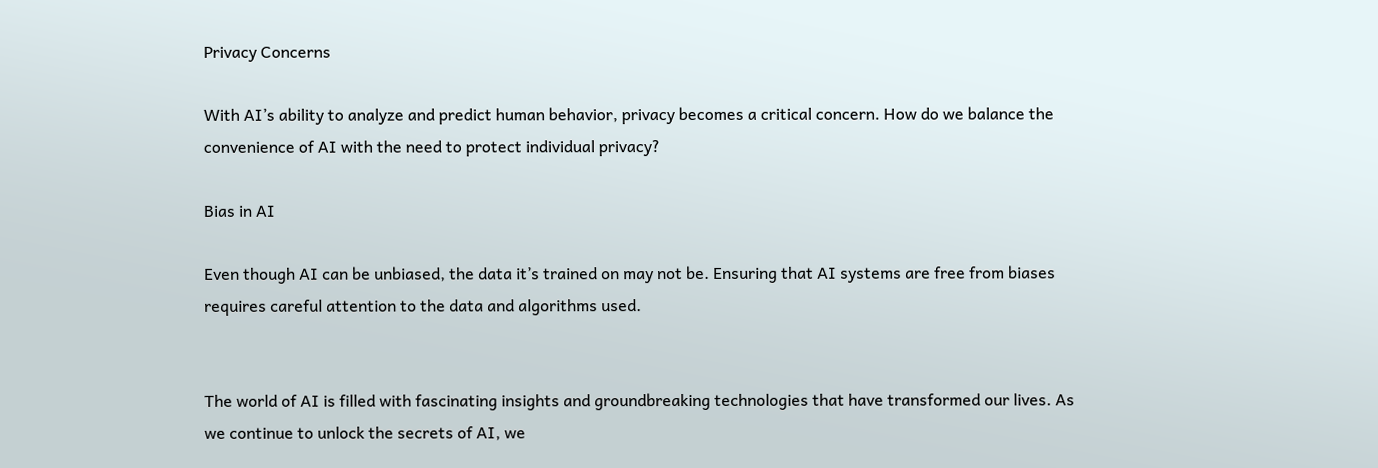Privacy Concerns

With AI’s ability to analyze and predict human behavior, privacy becomes a critical concern. How do we balance the convenience of AI with the need to protect individual privacy?

Bias in AI

Even though AI can be unbiased, the data it’s trained on may not be. Ensuring that AI systems are free from biases requires careful attention to the data and algorithms used.


The world of AI is filled with fascinating insights and groundbreaking technologies that have transformed our lives. As we continue to unlock the secrets of AI, we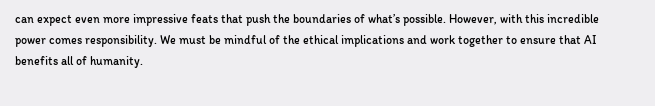can expect even more impressive feats that push the boundaries of what’s possible. However, with this incredible power comes responsibility. We must be mindful of the ethical implications and work together to ensure that AI benefits all of humanity.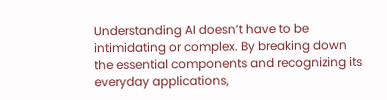Understanding AI doesn’t have to be intimidating or complex. By breaking down the essential components and recognizing its everyday applications,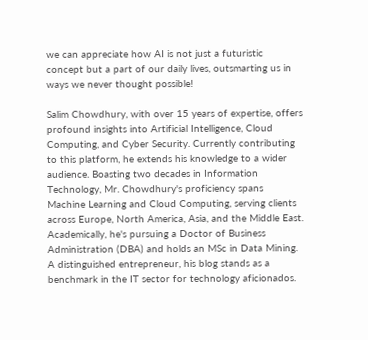we can appreciate how AI is not just a futuristic concept but a part of our daily lives, outsmarting us in ways we never thought possible!

Salim Chowdhury, with over 15 years of expertise, offers profound insights into Artificial Intelligence, Cloud Computing, and Cyber Security. Currently contributing to this platform, he extends his knowledge to a wider audience. Boasting two decades in Information Technology, Mr. Chowdhury's proficiency spans Machine Learning and Cloud Computing, serving clients across Europe, North America, Asia, and the Middle East. Academically, he's pursuing a Doctor of Business Administration (DBA) and holds an MSc in Data Mining. A distinguished entrepreneur, his blog stands as a benchmark in the IT sector for technology aficionados.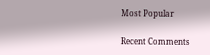Most Popular

Recent Comments